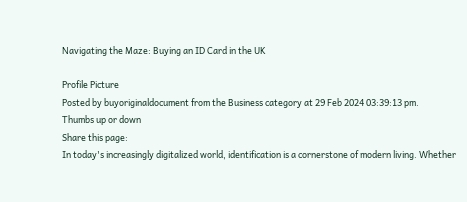Navigating the Maze: Buying an ID Card in the UK

Profile Picture
Posted by buyoriginaldocument from the Business category at 29 Feb 2024 03:39:13 pm.
Thumbs up or down
Share this page:
In today's increasingly digitalized world, identification is a cornerstone of modern living. Whether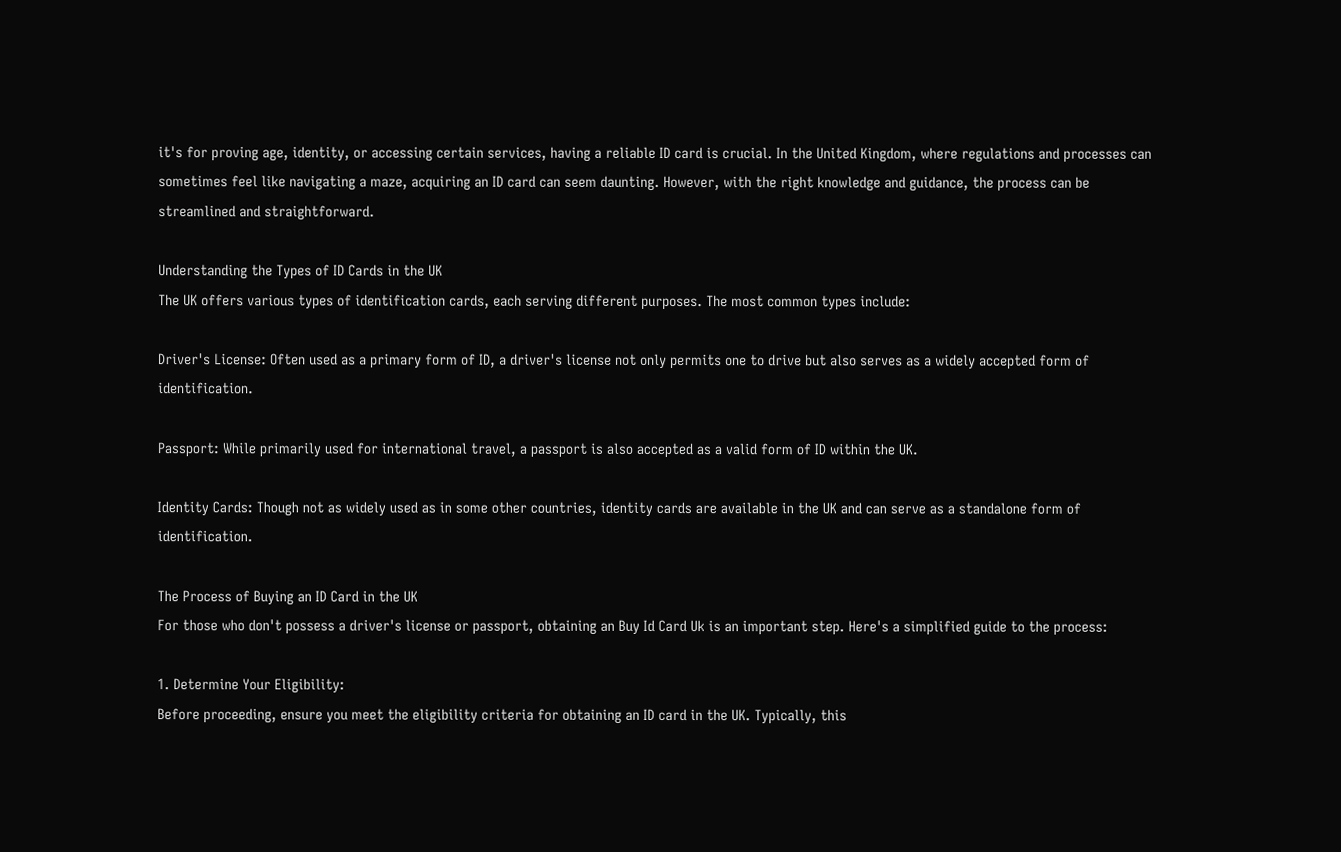it's for proving age, identity, or accessing certain services, having a reliable ID card is crucial. In the United Kingdom, where regulations and processes can sometimes feel like navigating a maze, acquiring an ID card can seem daunting. However, with the right knowledge and guidance, the process can be streamlined and straightforward.

Understanding the Types of ID Cards in the UK
The UK offers various types of identification cards, each serving different purposes. The most common types include:

Driver's License: Often used as a primary form of ID, a driver's license not only permits one to drive but also serves as a widely accepted form of identification.

Passport: While primarily used for international travel, a passport is also accepted as a valid form of ID within the UK.

Identity Cards: Though not as widely used as in some other countries, identity cards are available in the UK and can serve as a standalone form of identification.

The Process of Buying an ID Card in the UK
For those who don't possess a driver's license or passport, obtaining an Buy Id Card Uk is an important step. Here's a simplified guide to the process:

1. Determine Your Eligibility:
Before proceeding, ensure you meet the eligibility criteria for obtaining an ID card in the UK. Typically, this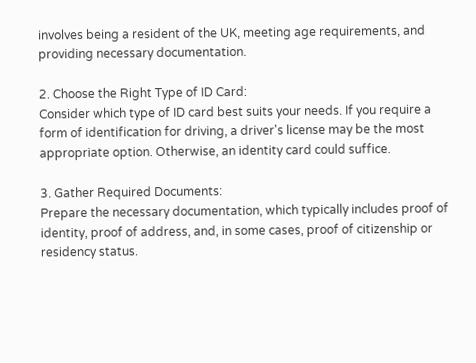involves being a resident of the UK, meeting age requirements, and providing necessary documentation.

2. Choose the Right Type of ID Card:
Consider which type of ID card best suits your needs. If you require a form of identification for driving, a driver's license may be the most appropriate option. Otherwise, an identity card could suffice.

3. Gather Required Documents:
Prepare the necessary documentation, which typically includes proof of identity, proof of address, and, in some cases, proof of citizenship or residency status.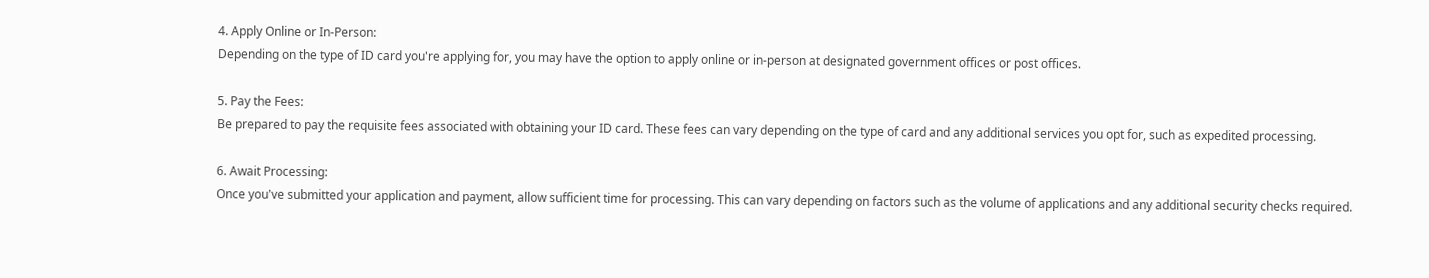4. Apply Online or In-Person:
Depending on the type of ID card you're applying for, you may have the option to apply online or in-person at designated government offices or post offices.

5. Pay the Fees:
Be prepared to pay the requisite fees associated with obtaining your ID card. These fees can vary depending on the type of card and any additional services you opt for, such as expedited processing.

6. Await Processing:
Once you've submitted your application and payment, allow sufficient time for processing. This can vary depending on factors such as the volume of applications and any additional security checks required.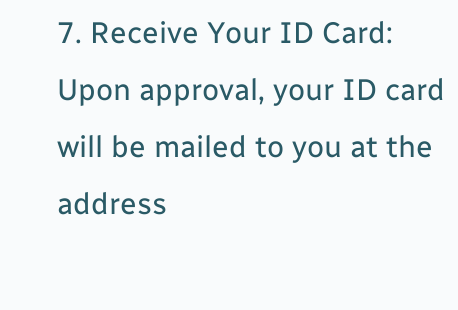7. Receive Your ID Card:
Upon approval, your ID card will be mailed to you at the address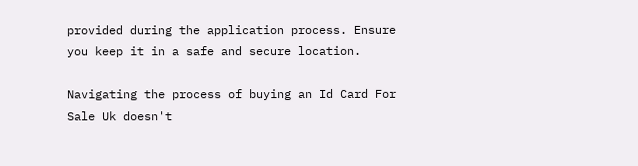provided during the application process. Ensure you keep it in a safe and secure location.

Navigating the process of buying an Id Card For Sale Uk doesn't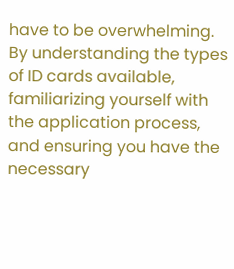have to be overwhelming. By understanding the types of ID cards available, familiarizing yourself with the application process, and ensuring you have the necessary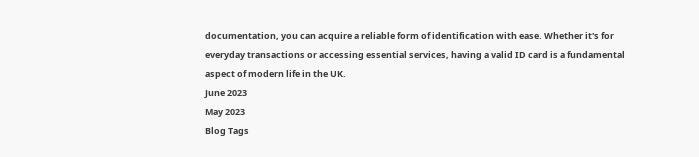documentation, you can acquire a reliable form of identification with ease. Whether it's for everyday transactions or accessing essential services, having a valid ID card is a fundamental aspect of modern life in the UK.
June 2023
May 2023
Blog Tags